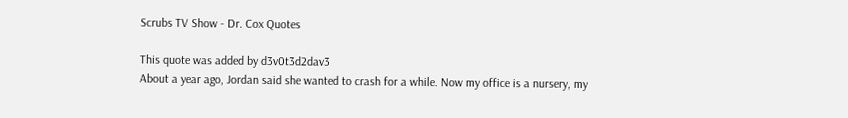Scrubs TV Show - Dr. Cox Quotes

This quote was added by d3v0t3d2dav3
About a year ago, Jordan said she wanted to crash for a while. Now my office is a nursery, my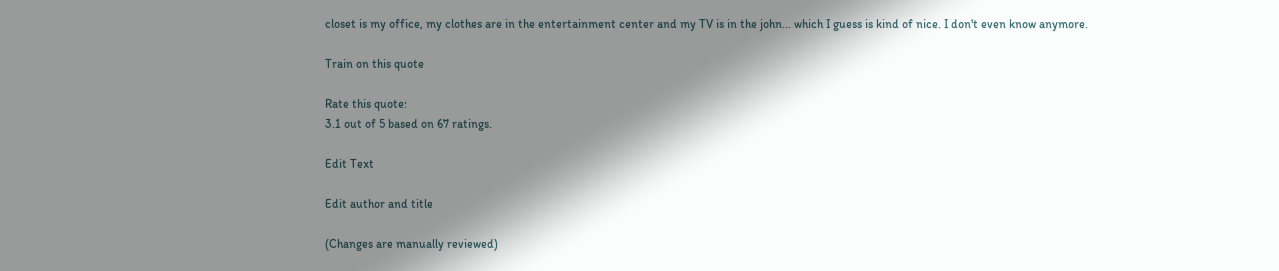closet is my office, my clothes are in the entertainment center and my TV is in the john... which I guess is kind of nice. I don't even know anymore.

Train on this quote

Rate this quote:
3.1 out of 5 based on 67 ratings.

Edit Text

Edit author and title

(Changes are manually reviewed)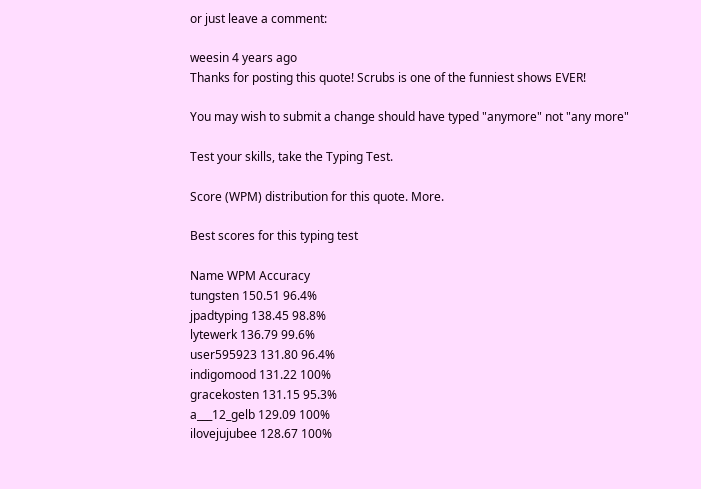or just leave a comment:

weesin 4 years ago
Thanks for posting this quote! Scrubs is one of the funniest shows EVER!

You may wish to submit a change should have typed "anymore" not "any more"

Test your skills, take the Typing Test.

Score (WPM) distribution for this quote. More.

Best scores for this typing test

Name WPM Accuracy
tungsten 150.51 96.4%
jpadtyping 138.45 98.8%
lytewerk 136.79 99.6%
user595923 131.80 96.4%
indigomood 131.22 100%
gracekosten 131.15 95.3%
a___12_gelb 129.09 100%
ilovejujubee 128.67 100%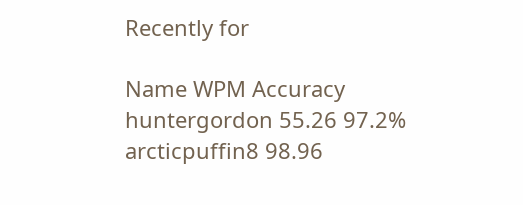Recently for

Name WPM Accuracy
huntergordon 55.26 97.2%
arcticpuffin8 98.96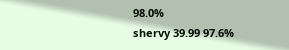98.0%
shervy 39.99 97.6%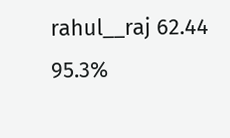rahul__raj 62.44 95.3%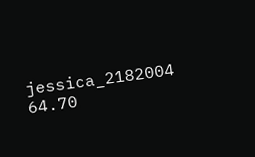jessica_2182004 64.70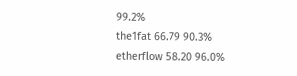99.2%
the1fat 66.79 90.3%
etherflow 58.20 96.0%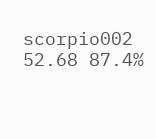scorpio002 52.68 87.4%